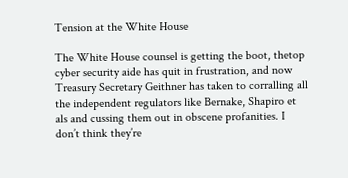Tension at the White House

The White House counsel is getting the boot, thetop cyber security aide has quit in frustration, and now Treasury Secretary Geithner has taken to corralling all the independent regulators like Bernake, Shapiro et als and cussing them out in obscene profanities. I don’t think they’re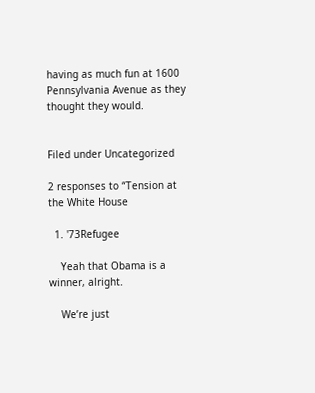having as much fun at 1600 Pennsylvania Avenue as they thought they would.


Filed under Uncategorized

2 responses to “Tension at the White House

  1. '73Refugee

    Yeah that Obama is a winner, alright.

    We’re just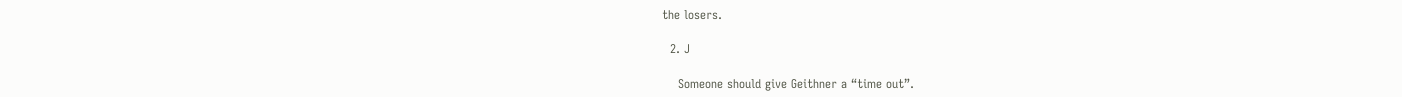the losers.

  2. J

    Someone should give Geithner a “time out”.